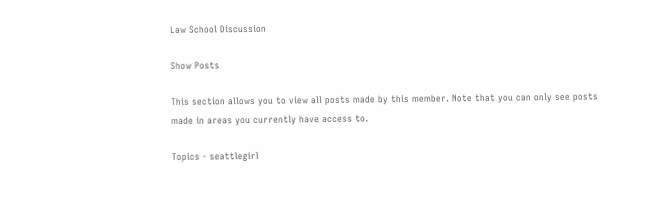Law School Discussion

Show Posts

This section allows you to view all posts made by this member. Note that you can only see posts made in areas you currently have access to.

Topics - seattlegirl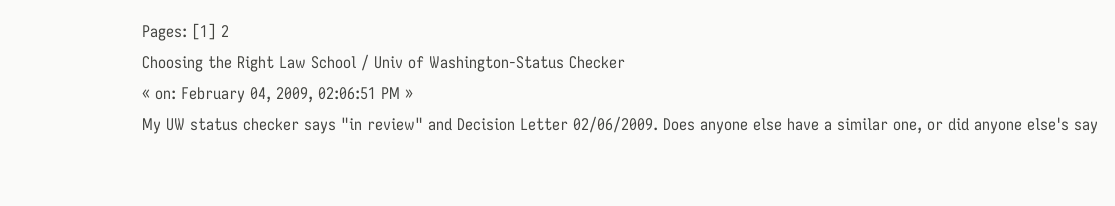Pages: [1] 2
Choosing the Right Law School / Univ of Washington-Status Checker
« on: February 04, 2009, 02:06:51 PM »
My UW status checker says "in review" and Decision Letter 02/06/2009. Does anyone else have a similar one, or did anyone else's say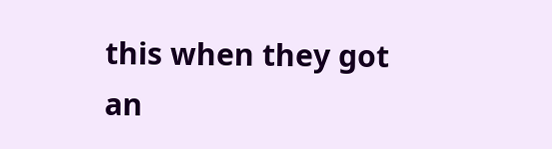this when they got an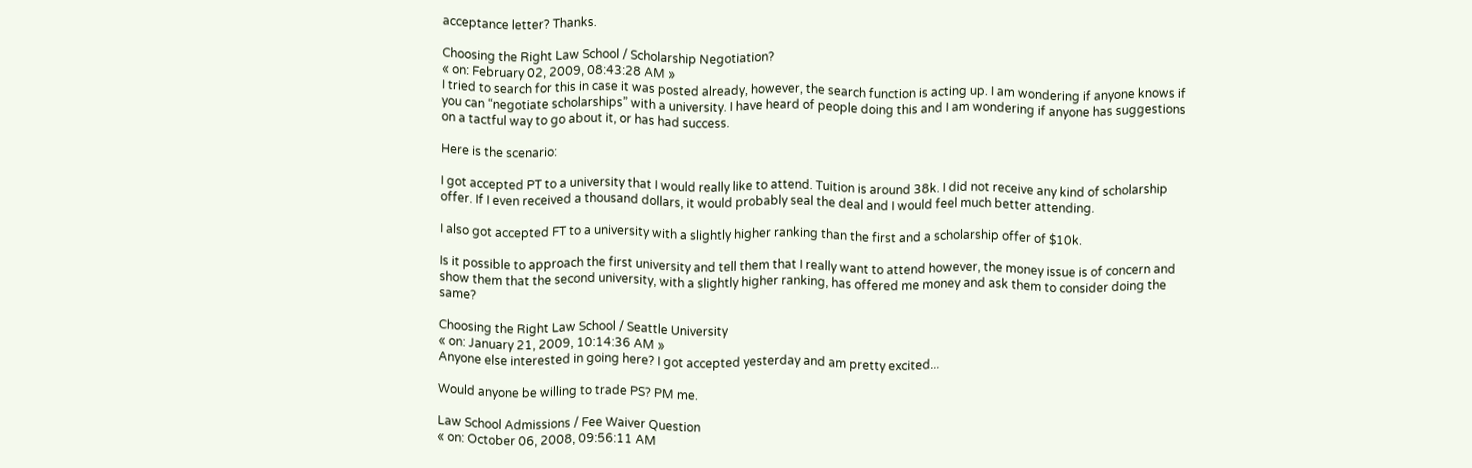acceptance letter? Thanks.

Choosing the Right Law School / Scholarship Negotiation?
« on: February 02, 2009, 08:43:28 AM »
I tried to search for this in case it was posted already, however, the search function is acting up. I am wondering if anyone knows if you can “negotiate scholarships” with a university. I have heard of people doing this and I am wondering if anyone has suggestions on a tactful way to go about it, or has had success.

Here is the scenario:

I got accepted PT to a university that I would really like to attend. Tuition is around 38k. I did not receive any kind of scholarship offer. If I even received a thousand dollars, it would probably seal the deal and I would feel much better attending.

I also got accepted FT to a university with a slightly higher ranking than the first and a scholarship offer of $10k.

Is it possible to approach the first university and tell them that I really want to attend however, the money issue is of concern and show them that the second university, with a slightly higher ranking, has offered me money and ask them to consider doing the same?

Choosing the Right Law School / Seattle University
« on: January 21, 2009, 10:14:36 AM »
Anyone else interested in going here? I got accepted yesterday and am pretty excited...

Would anyone be willing to trade PS? PM me.

Law School Admissions / Fee Waiver Question
« on: October 06, 2008, 09:56:11 AM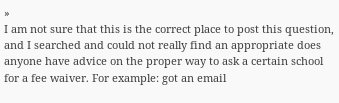»
I am not sure that this is the correct place to post this question, and I searched and could not really find an appropriate does anyone have advice on the proper way to ask a certain school for a fee waiver. For example: got an email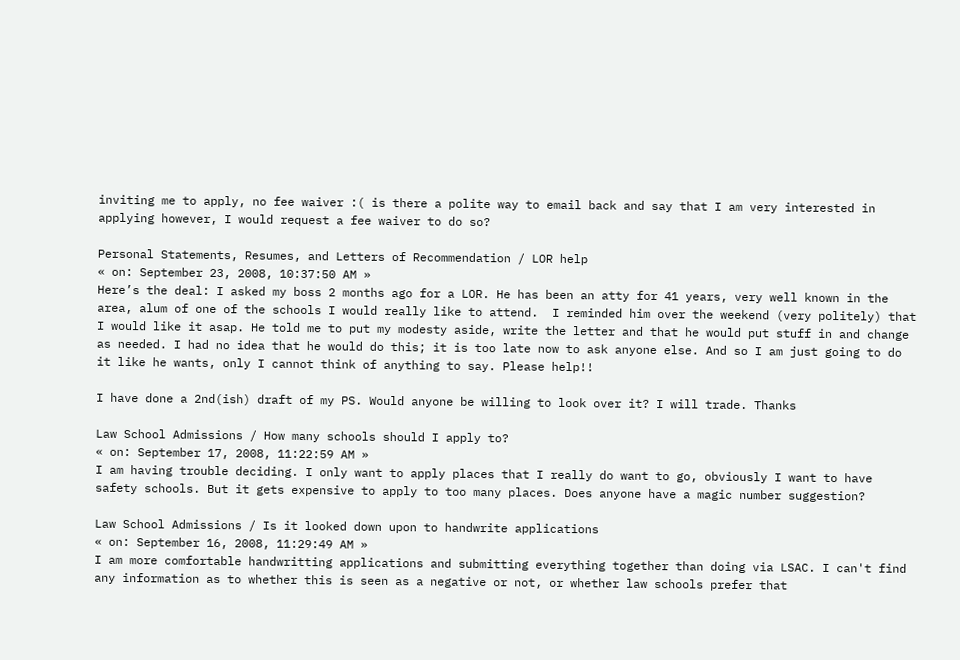inviting me to apply, no fee waiver :( is there a polite way to email back and say that I am very interested in applying however, I would request a fee waiver to do so?

Personal Statements, Resumes, and Letters of Recommendation / LOR help
« on: September 23, 2008, 10:37:50 AM »
Here’s the deal: I asked my boss 2 months ago for a LOR. He has been an atty for 41 years, very well known in the area, alum of one of the schools I would really like to attend.  I reminded him over the weekend (very politely) that I would like it asap. He told me to put my modesty aside, write the letter and that he would put stuff in and change as needed. I had no idea that he would do this; it is too late now to ask anyone else. And so I am just going to do it like he wants, only I cannot think of anything to say. Please help!!

I have done a 2nd(ish) draft of my PS. Would anyone be willing to look over it? I will trade. Thanks

Law School Admissions / How many schools should I apply to?
« on: September 17, 2008, 11:22:59 AM »
I am having trouble deciding. I only want to apply places that I really do want to go, obviously I want to have safety schools. But it gets expensive to apply to too many places. Does anyone have a magic number suggestion?

Law School Admissions / Is it looked down upon to handwrite applications
« on: September 16, 2008, 11:29:49 AM »
I am more comfortable handwritting applications and submitting everything together than doing via LSAC. I can't find any information as to whether this is seen as a negative or not, or whether law schools prefer that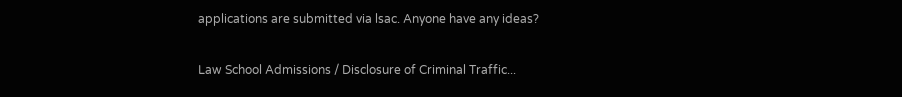applications are submitted via lsac. Anyone have any ideas?

Law School Admissions / Disclosure of Criminal Traffic...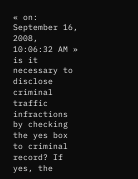« on: September 16, 2008, 10:06:32 AM »
is it necessary to disclose criminal traffic infractions by checking the yes box to criminal record? If yes, the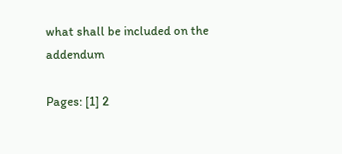what shall be included on the addendum

Pages: [1] 2